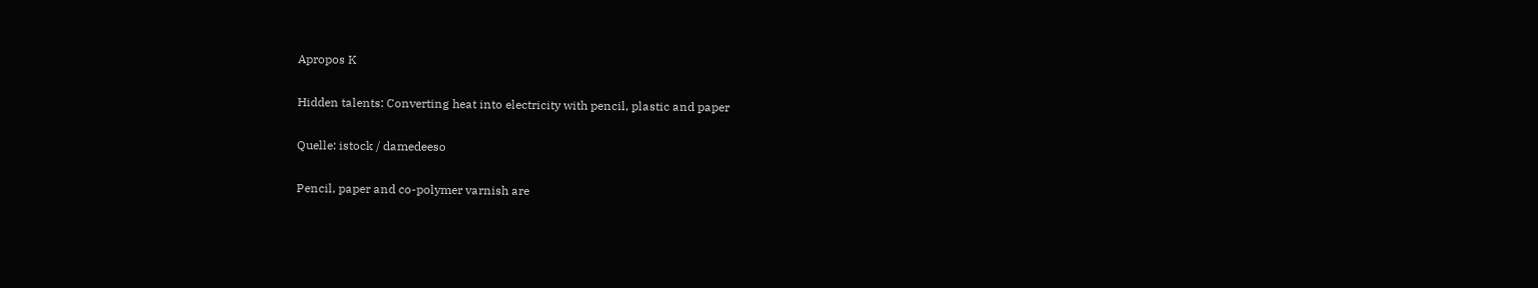Apropos K

Hidden talents: Converting heat into electricity with pencil, plastic and paper

Quelle: istock / damedeeso

Pencil, paper and co-polymer varnish are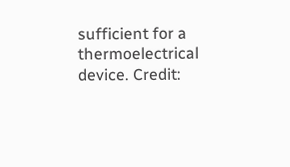sufficient for a thermoelectrical device. Credit: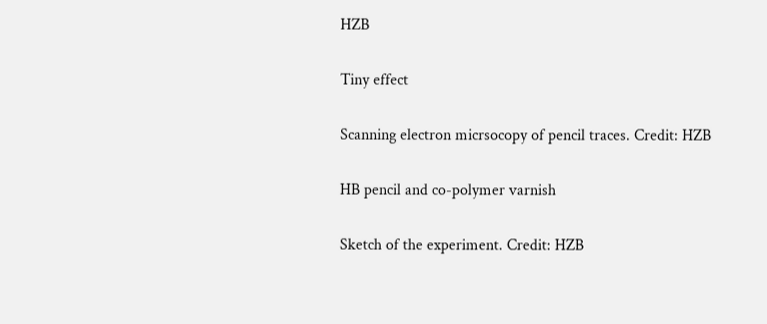HZB

Tiny effect

Scanning electron micrsocopy of pencil traces. Credit: HZB

HB pencil and co-polymer varnish

Sketch of the experiment. Credit: HZB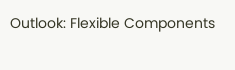Outlook: Flexible Components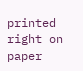printed right on paper